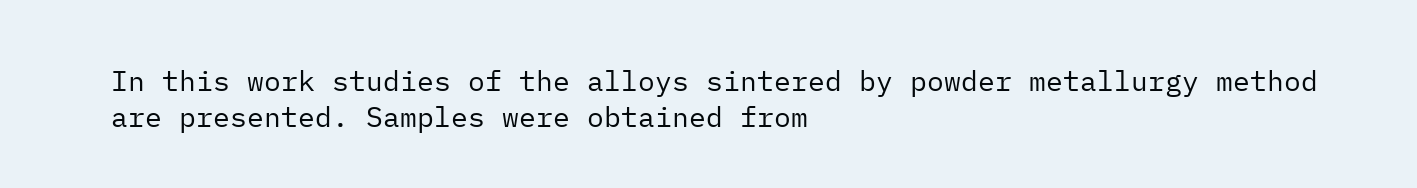In this work studies of the alloys sintered by powder metallurgy method are presented. Samples were obtained from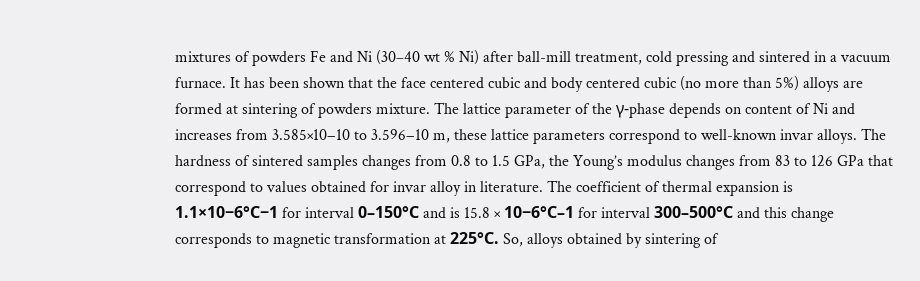mixtures of powders Fe and Ni (30–40 wt % Ni) after ball-mill treatment, cold pressing and sintered in a vacuum furnace. It has been shown that the face centered cubic and body centered cubic (no more than 5%) alloys are formed at sintering of powders mixture. The lattice parameter of the γ-phase depends on content of Ni and increases from 3.585×10−10 to 3.596−10 m, these lattice parameters correspond to well-known invar alloys. The hardness of sintered samples changes from 0.8 to 1.5 GPa, the Young’s modulus changes from 83 to 126 GPa that correspond to values obtained for invar alloy in literature. The coefficient of thermal expansion is 1.1×10−6°С−1 for interval 0–150°С and is 15.8 × 10−6°С–1 for interval 300–500°С and this change corresponds to magnetic transformation at 225°С. So, alloys obtained by sintering of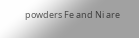powders Fe and Ni are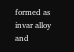formed as invar alloy and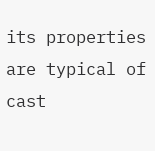its properties are typical of cast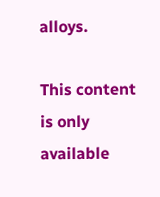alloys.

This content is only available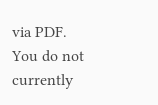via PDF.
You do not currently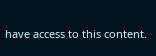have access to this content.